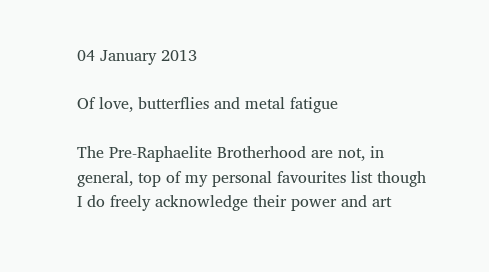04 January 2013

Of love, butterflies and metal fatigue

The Pre-Raphaelite Brotherhood are not, in general, top of my personal favourites list though I do freely acknowledge their power and art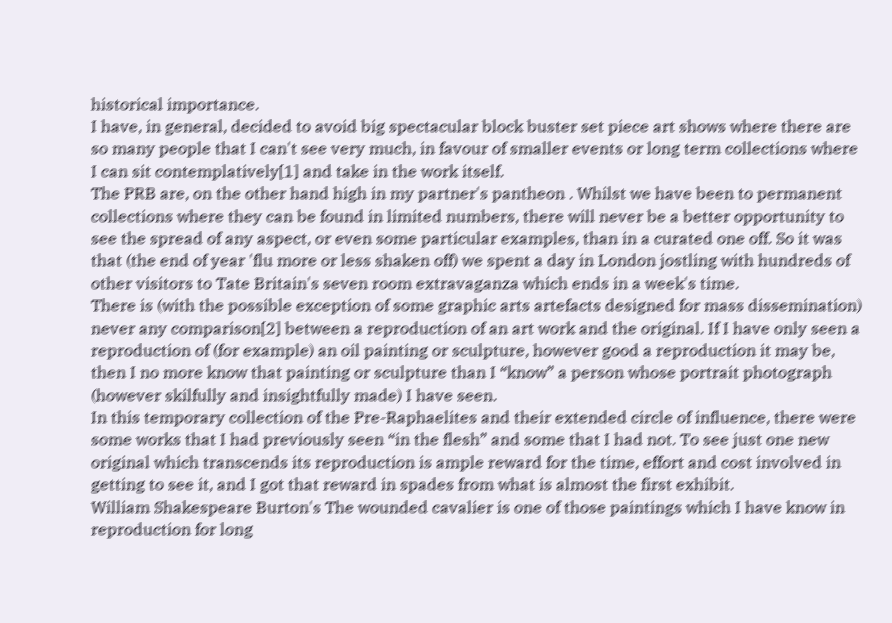historical importance.
I have, in general, decided to avoid big spectacular block buster set piece art shows where there are so many people that I can't see very much, in favour of smaller events or long term collections where I can sit contemplatively[1] and take in the work itself.
The PRB are, on the other hand high in my partner's pantheon . Whilst we have been to permanent collections where they can be found in limited numbers, there will never be a better opportunity to see the spread of any aspect, or even some particular examples, than in a curated one off. So it was that (the end of year 'flu more or less shaken off) we spent a day in London jostling with hundreds of other visitors to Tate Britain's seven room extravaganza which ends in a week's time.
There is (with the possible exception of some graphic arts artefacts designed for mass dissemination) never any comparison[2] between a reproduction of an art work and the original. If I have only seen a reproduction of (for example) an oil painting or sculpture, however good a reproduction it may be, then I no more know that painting or sculpture than I “know” a person whose portrait photograph (however skilfully and insightfully made) I have seen.
In this temporary collection of the Pre-Raphaelites and their extended circle of influence, there were some works that I had previously seen “in the flesh” and some that I had not. To see just one new original which transcends its reproduction is ample reward for the time, effort and cost involved in getting to see it, and I got that reward in spades from what is almost the first exhibit.
William Shakespeare Burton's The wounded cavalier is one of those paintings which I have know in reproduction for long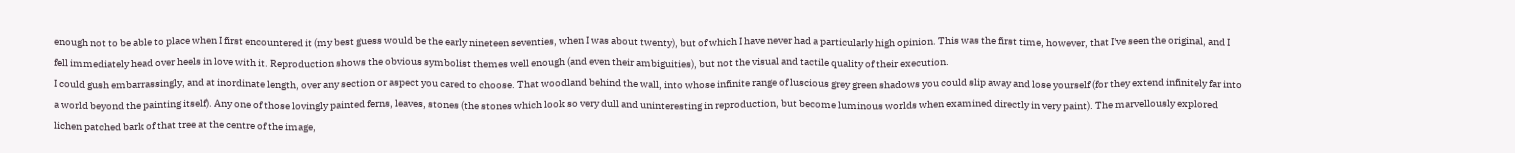enough not to be able to place when I first encountered it (my best guess would be the early nineteen seventies, when I was about twenty), but of which I have never had a particularly high opinion. This was the first time, however, that I've seen the original, and I fell immediately head over heels in love with it. Reproduction shows the obvious symbolist themes well enough (and even their ambiguities), but not the visual and tactile quality of their execution.
I could gush embarrassingly, and at inordinate length, over any section or aspect you cared to choose. That woodland behind the wall, into whose infinite range of luscious grey green shadows you could slip away and lose yourself (for they extend infinitely far into a world beyond the painting itself). Any one of those lovingly painted ferns, leaves, stones (the stones which look so very dull and uninteresting in reproduction, but become luminous worlds when examined directly in very paint). The marvellously explored lichen patched bark of that tree at the centre of the image,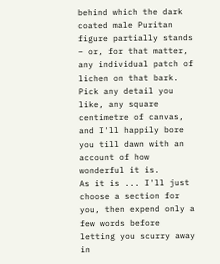behind which the dark coated male Puritan figure partially stands – or, for that matter, any individual patch of lichen on that bark. Pick any detail you like, any square centimetre of canvas, and I'll happily bore you till dawn with an account of how wonderful it is.
As it is ... I'll just choose a section for you, then expend only a few words before letting you scurry away in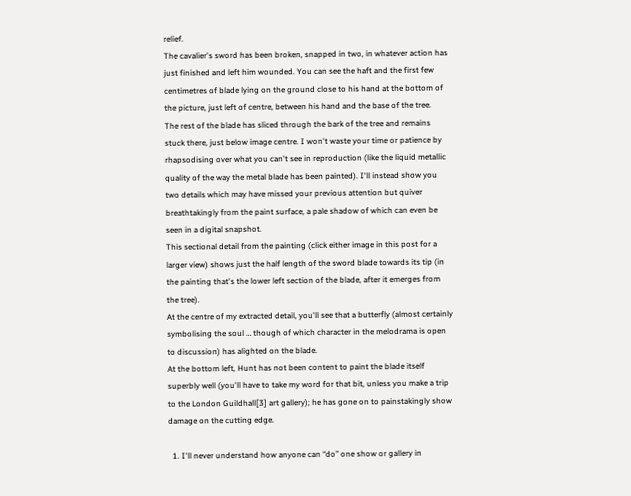relief.
The cavalier's sword has been broken, snapped in two, in whatever action has just finished and left him wounded. You can see the haft and the first few centimetres of blade lying on the ground close to his hand at the bottom of the picture, just left of centre, between his hand and the base of the tree.
The rest of the blade has sliced through the bark of the tree and remains stuck there, just below image centre. I won't waste your time or patience by rhapsodising over what you can't see in reproduction (like the liquid metallic quality of the way the metal blade has been painted). I'll instead show you two details which may have missed your previous attention but quiver breathtakingly from the paint surface, a pale shadow of which can even be seen in a digital snapshot.
This sectional detail from the painting (click either image in this post for a larger view) shows just the half length of the sword blade towards its tip (in the painting that's the lower left section of the blade, after it emerges from the tree).
At the centre of my extracted detail, you'll see that a butterfly (almost certainly symbolising the soul … though of which character in the melodrama is open to discussion) has alighted on the blade.
At the bottom left, Hunt has not been content to paint the blade itself superbly well (you'll have to take my word for that bit, unless you make a trip to the London Guildhall[3] art gallery); he has gone on to painstakingly show damage on the cutting edge.

  1. I'll never understand how anyone can “do” one show or gallery in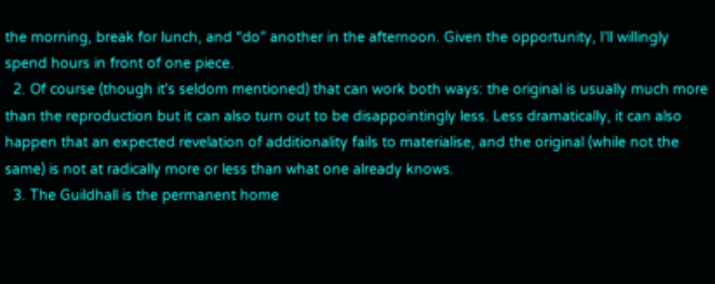the morning, break for lunch, and “do” another in the afternoon. Given the opportunity, I'll willingly spend hours in front of one piece.
  2. Of course (though it's seldom mentioned) that can work both ways: the original is usually much more than the reproduction but it can also turn out to be disappointingly less. Less dramatically, it can also happen that an expected revelation of additionality fails to materialise, and the original (while not the same) is not at radically more or less than what one already knows.
  3. The Guildhall is the permanent home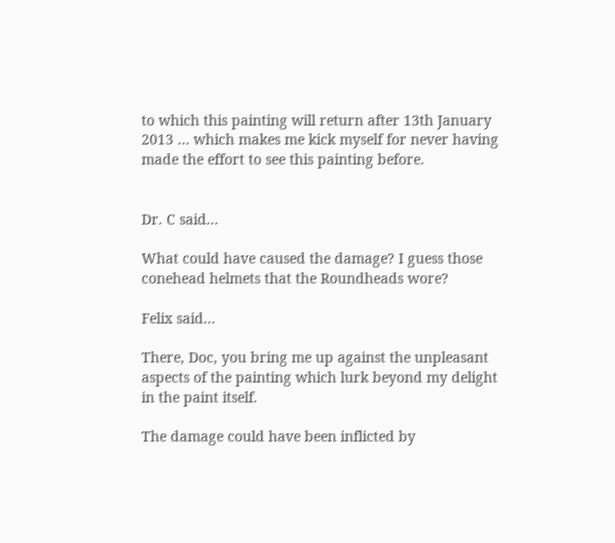to which this painting will return after 13th January 2013 … which makes me kick myself for never having made the effort to see this painting before.


Dr. C said...

What could have caused the damage? I guess those conehead helmets that the Roundheads wore?

Felix said...

There, Doc, you bring me up against the unpleasant aspects of the painting which lurk beyond my delight in the paint itself.

The damage could have been inflicted by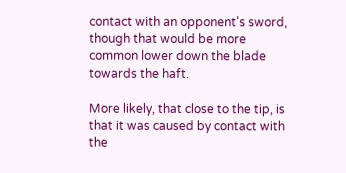contact with an opponent's sword, though that would be more common lower down the blade towards the haft.

More likely, that close to the tip, is that it was caused by contact with the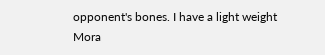opponent's bones. I have a light weight Mora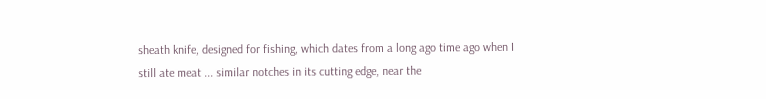sheath knife, designed for fishing, which dates from a long ago time ago when I still ate meat ... similar notches in its cutting edge, near the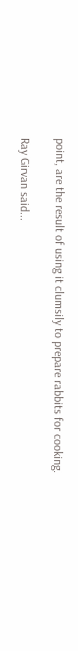point, are the result of using it clumsily to prepare rabbits for cooking.

Ray Girvan said...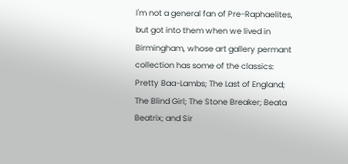I'm not a general fan of Pre-Raphaelites, but got into them when we lived in Birmingham, whose art gallery permant collection has some of the classics: Pretty Baa-Lambs; The Last of England; The Blind Girl; The Stone Breaker; Beata Beatrix; and Sir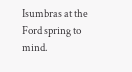Isumbras at the Ford spring to mind.